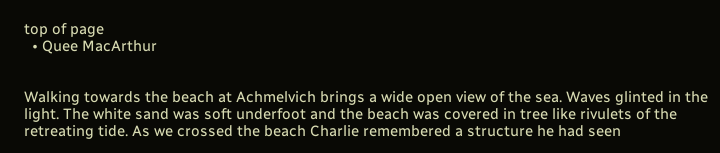top of page
  • Quee MacArthur


Walking towards the beach at Achmelvich brings a wide open view of the sea. Waves glinted in the light. The white sand was soft underfoot and the beach was covered in tree like rivulets of the retreating tide. As we crossed the beach Charlie remembered a structure he had seen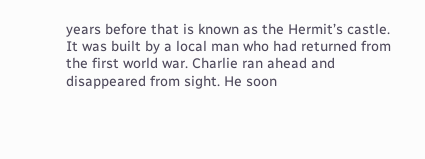years before that is known as the Hermit’s castle. It was built by a local man who had returned from the first world war. Charlie ran ahead and disappeared from sight. He soon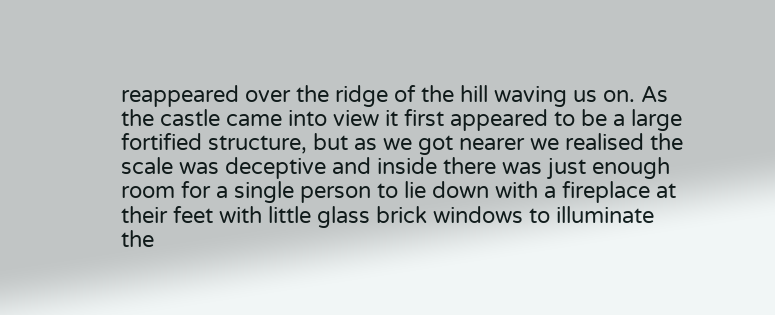reappeared over the ridge of the hill waving us on. As the castle came into view it first appeared to be a large fortified structure, but as we got nearer we realised the scale was deceptive and inside there was just enough room for a single person to lie down with a fireplace at their feet with little glass brick windows to illuminate the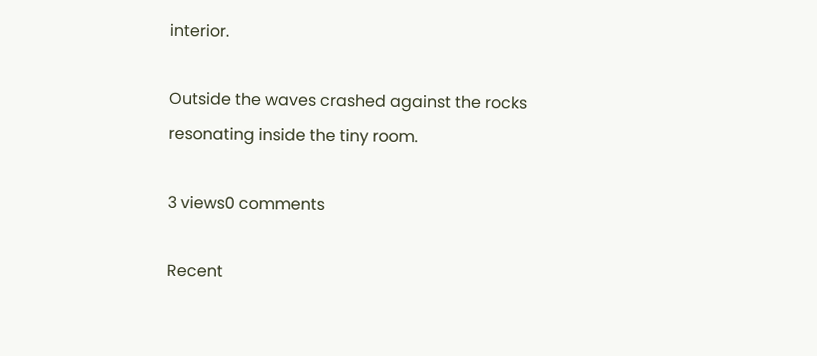interior.

Outside the waves crashed against the rocks resonating inside the tiny room.

3 views0 comments

Recent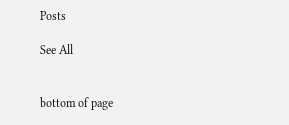Posts

See All


bottom of page